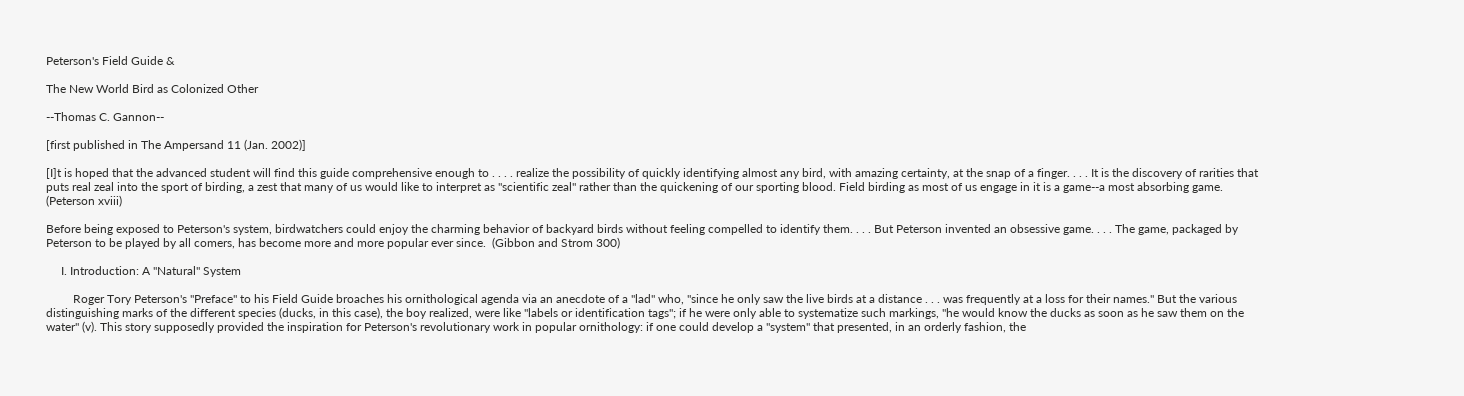Peterson's Field Guide &

The New World Bird as Colonized Other

--Thomas C. Gannon--

[first published in The Ampersand 11 (Jan. 2002)]

[I]t is hoped that the advanced student will find this guide comprehensive enough to . . . . realize the possibility of quickly identifying almost any bird, with amazing certainty, at the snap of a finger. . . . It is the discovery of rarities that puts real zeal into the sport of birding, a zest that many of us would like to interpret as "scientific zeal" rather than the quickening of our sporting blood. Field birding as most of us engage in it is a game--a most absorbing game.  (Peterson xviii)

Before being exposed to Peterson's system, birdwatchers could enjoy the charming behavior of backyard birds without feeling compelled to identify them. . . . But Peterson invented an obsessive game. . . . The game, packaged by Peterson to be played by all comers, has become more and more popular ever since.  (Gibbon and Strom 300)

     I. Introduction: A "Natural" System

         Roger Tory Peterson's "Preface" to his Field Guide broaches his ornithological agenda via an anecdote of a "lad" who, "since he only saw the live birds at a distance . . . was frequently at a loss for their names." But the various distinguishing marks of the different species (ducks, in this case), the boy realized, were like "labels or identification tags"; if he were only able to systematize such markings, "he would know the ducks as soon as he saw them on the water" (v). This story supposedly provided the inspiration for Peterson's revolutionary work in popular ornithology: if one could develop a "system" that presented, in an orderly fashion, the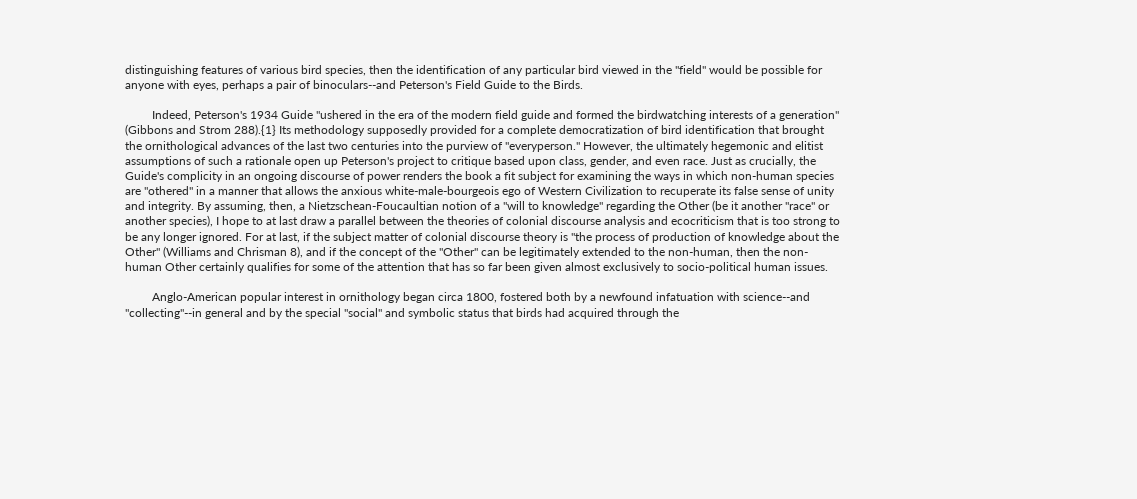distinguishing features of various bird species, then the identification of any particular bird viewed in the "field" would be possible for anyone with eyes, perhaps a pair of binoculars--and Peterson's Field Guide to the Birds.

         Indeed, Peterson's 1934 Guide "ushered in the era of the modern field guide and formed the birdwatching interests of a generation" (Gibbons and Strom 288).{1} Its methodology supposedly provided for a complete democratization of bird identification that brought the ornithological advances of the last two centuries into the purview of "everyperson." However, the ultimately hegemonic and elitist assumptions of such a rationale open up Peterson's project to critique based upon class, gender, and even race. Just as crucially, the Guide's complicity in an ongoing discourse of power renders the book a fit subject for examining the ways in which non-human species are "othered" in a manner that allows the anxious white-male-bourgeois ego of Western Civilization to recuperate its false sense of unity and integrity. By assuming, then, a Nietzschean-Foucaultian notion of a "will to knowledge" regarding the Other (be it another "race" or another species), I hope to at last draw a parallel between the theories of colonial discourse analysis and ecocriticism that is too strong to be any longer ignored. For at last, if the subject matter of colonial discourse theory is "the process of production of knowledge about the Other" (Williams and Chrisman 8), and if the concept of the "Other" can be legitimately extended to the non-human, then the non-human Other certainly qualifies for some of the attention that has so far been given almost exclusively to socio-political human issues.

         Anglo-American popular interest in ornithology began circa 1800, fostered both by a newfound infatuation with science--and "collecting"--in general and by the special "social" and symbolic status that birds had acquired through the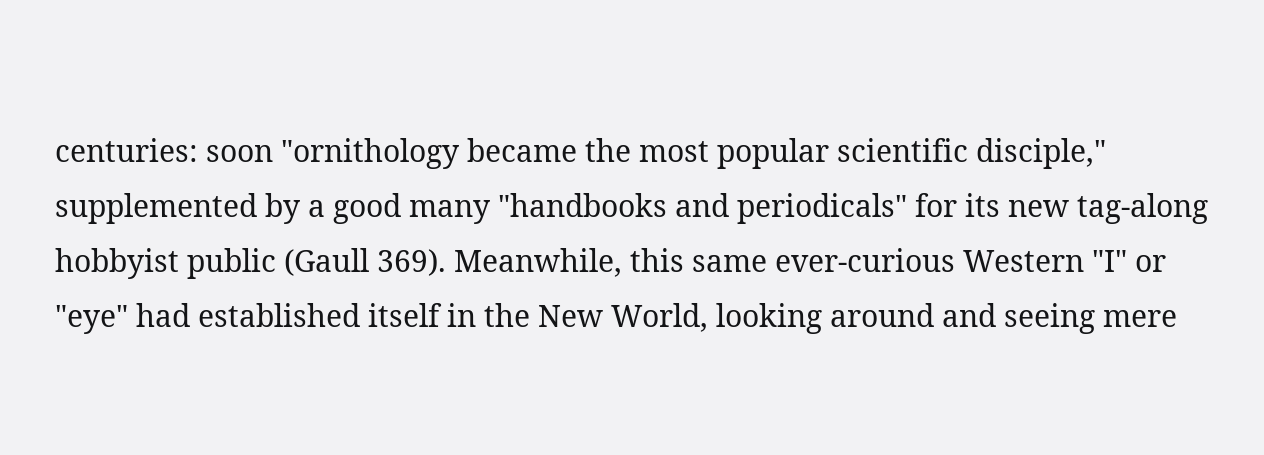centuries: soon "ornithology became the most popular scientific disciple," supplemented by a good many "handbooks and periodicals" for its new tag-along hobbyist public (Gaull 369). Meanwhile, this same ever-curious Western "I" or "eye" had established itself in the New World, looking around and seeing mere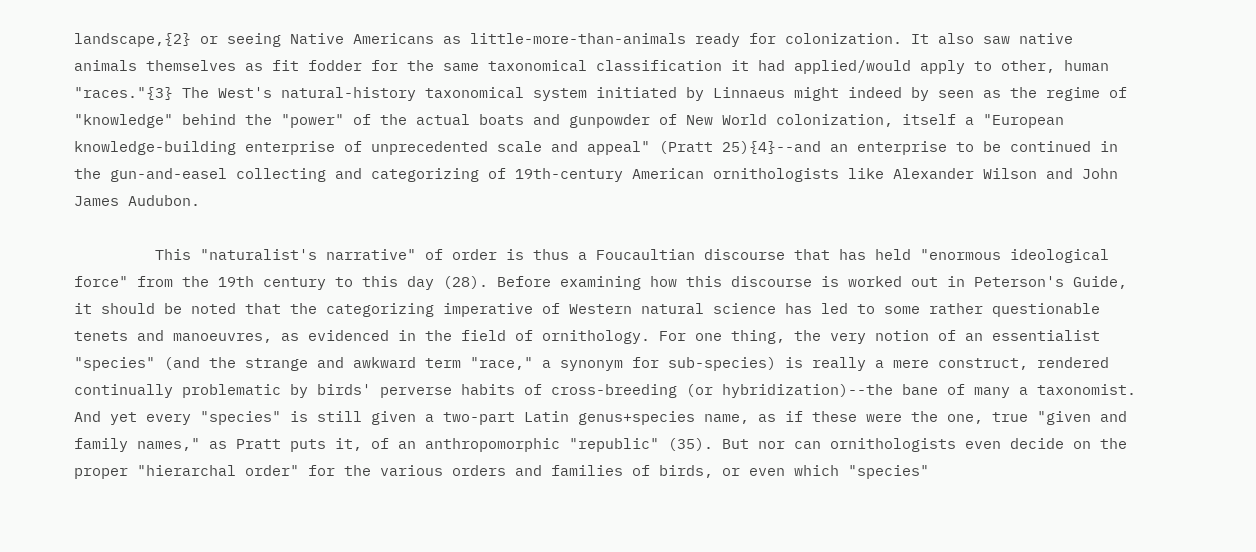landscape,{2} or seeing Native Americans as little-more-than-animals ready for colonization. It also saw native animals themselves as fit fodder for the same taxonomical classification it had applied/would apply to other, human "races."{3} The West's natural-history taxonomical system initiated by Linnaeus might indeed by seen as the regime of "knowledge" behind the "power" of the actual boats and gunpowder of New World colonization, itself a "European knowledge-building enterprise of unprecedented scale and appeal" (Pratt 25){4}--and an enterprise to be continued in the gun-and-easel collecting and categorizing of 19th-century American ornithologists like Alexander Wilson and John James Audubon.

         This "naturalist's narrative" of order is thus a Foucaultian discourse that has held "enormous ideological force" from the 19th century to this day (28). Before examining how this discourse is worked out in Peterson's Guide, it should be noted that the categorizing imperative of Western natural science has led to some rather questionable tenets and manoeuvres, as evidenced in the field of ornithology. For one thing, the very notion of an essentialist "species" (and the strange and awkward term "race," a synonym for sub-species) is really a mere construct, rendered continually problematic by birds' perverse habits of cross-breeding (or hybridization)--the bane of many a taxonomist. And yet every "species" is still given a two-part Latin genus+species name, as if these were the one, true "given and family names," as Pratt puts it, of an anthropomorphic "republic" (35). But nor can ornithologists even decide on the proper "hierarchal order" for the various orders and families of birds, or even which "species"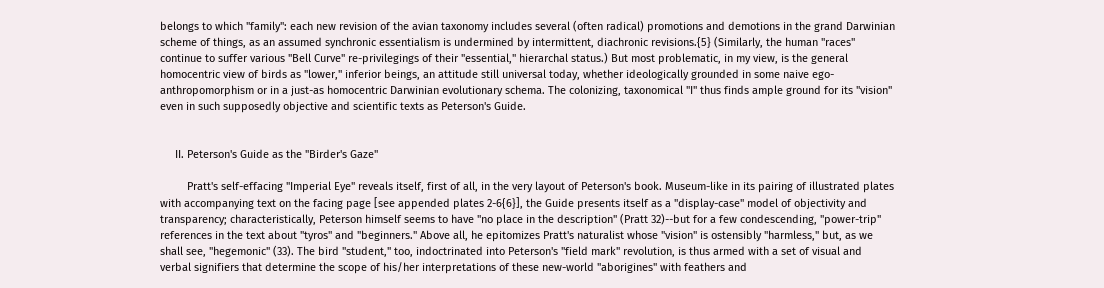belongs to which "family": each new revision of the avian taxonomy includes several (often radical) promotions and demotions in the grand Darwinian scheme of things, as an assumed synchronic essentialism is undermined by intermittent, diachronic revisions.{5} (Similarly, the human "races" continue to suffer various "Bell Curve" re-privilegings of their "essential," hierarchal status.) But most problematic, in my view, is the general homocentric view of birds as "lower," inferior beings, an attitude still universal today, whether ideologically grounded in some naive ego-anthropomorphism or in a just-as homocentric Darwinian evolutionary schema. The colonizing, taxonomical "I" thus finds ample ground for its "vision" even in such supposedly objective and scientific texts as Peterson's Guide.


     II. Peterson's Guide as the "Birder's Gaze"

         Pratt's self-effacing "Imperial Eye" reveals itself, first of all, in the very layout of Peterson's book. Museum-like in its pairing of illustrated plates with accompanying text on the facing page [see appended plates 2-6{6}], the Guide presents itself as a "display-case" model of objectivity and transparency; characteristically, Peterson himself seems to have "no place in the description" (Pratt 32)--but for a few condescending, "power-trip" references in the text about "tyros" and "beginners." Above all, he epitomizes Pratt's naturalist whose "vision" is ostensibly "harmless," but, as we shall see, "hegemonic" (33). The bird "student," too, indoctrinated into Peterson's "field mark" revolution, is thus armed with a set of visual and verbal signifiers that determine the scope of his/her interpretations of these new-world "aborigines" with feathers and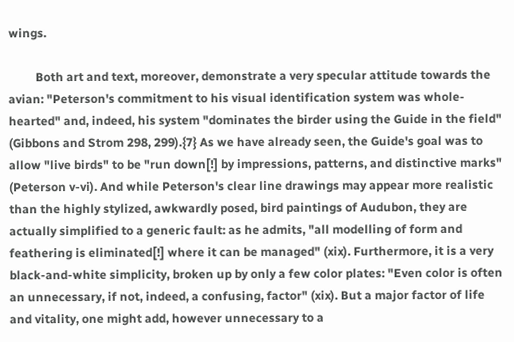wings.

         Both art and text, moreover, demonstrate a very specular attitude towards the avian: "Peterson's commitment to his visual identification system was whole-hearted" and, indeed, his system "dominates the birder using the Guide in the field" (Gibbons and Strom 298, 299).{7} As we have already seen, the Guide's goal was to allow "live birds" to be "run down[!] by impressions, patterns, and distinctive marks" (Peterson v-vi). And while Peterson's clear line drawings may appear more realistic than the highly stylized, awkwardly posed, bird paintings of Audubon, they are actually simplified to a generic fault: as he admits, "all modelling of form and feathering is eliminated[!] where it can be managed" (xix). Furthermore, it is a very black-and-white simplicity, broken up by only a few color plates: "Even color is often an unnecessary, if not, indeed, a confusing, factor" (xix). But a major factor of life and vitality, one might add, however unnecessary to a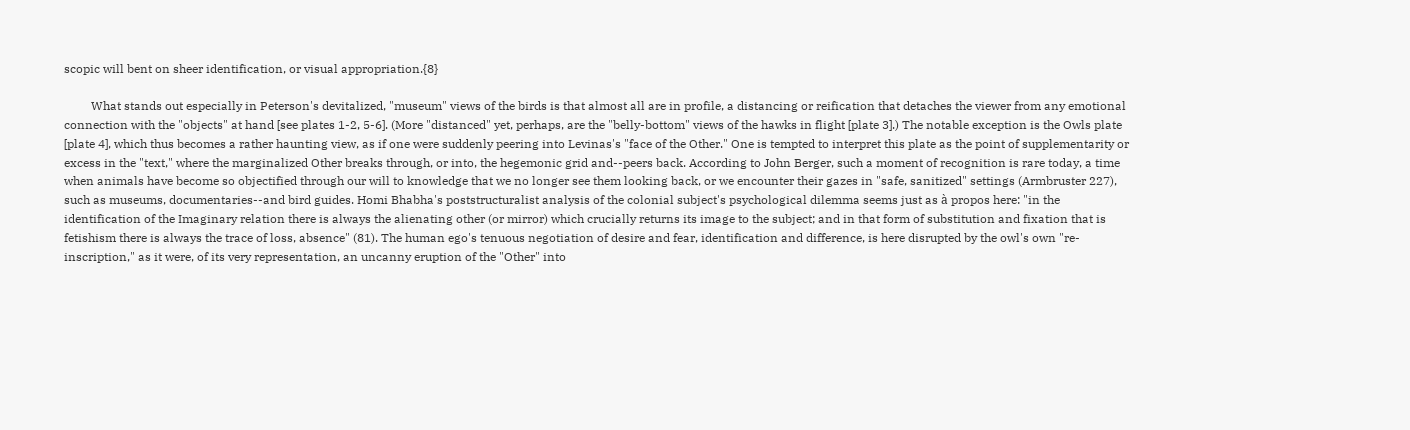scopic will bent on sheer identification, or visual appropriation.{8}

         What stands out especially in Peterson's devitalized, "museum" views of the birds is that almost all are in profile, a distancing or reification that detaches the viewer from any emotional connection with the "objects" at hand [see plates 1-2, 5-6]. (More "distanced" yet, perhaps, are the "belly-bottom" views of the hawks in flight [plate 3].) The notable exception is the Owls plate [plate 4], which thus becomes a rather haunting view, as if one were suddenly peering into Levinas's "face of the Other." One is tempted to interpret this plate as the point of supplementarity or excess in the "text," where the marginalized Other breaks through, or into, the hegemonic grid and--peers back. According to John Berger, such a moment of recognition is rare today, a time when animals have become so objectified through our will to knowledge that we no longer see them looking back, or we encounter their gazes in "safe, sanitized" settings (Armbruster 227), such as museums, documentaries--and bird guides. Homi Bhabha's poststructuralist analysis of the colonial subject's psychological dilemma seems just as à propos here: "in the identification of the Imaginary relation there is always the alienating other (or mirror) which crucially returns its image to the subject; and in that form of substitution and fixation that is fetishism there is always the trace of loss, absence" (81). The human ego's tenuous negotiation of desire and fear, identification and difference, is here disrupted by the owl's own "re-inscription," as it were, of its very representation, an uncanny eruption of the "Other" into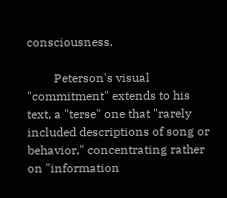consciousness.

         Peterson's visual "commitment" extends to his text, a "terse" one that "rarely included descriptions of song or behavior," concentrating rather on "information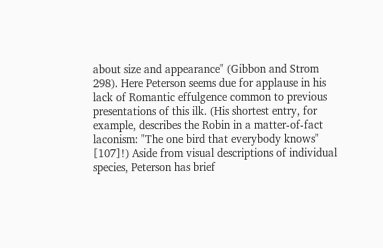about size and appearance" (Gibbon and Strom 298). Here Peterson seems due for applause in his lack of Romantic effulgence common to previous presentations of this ilk. (His shortest entry, for example, describes the Robin in a matter-of-fact laconism: "The one bird that everybody knows" [107]!) Aside from visual descriptions of individual species, Peterson has brief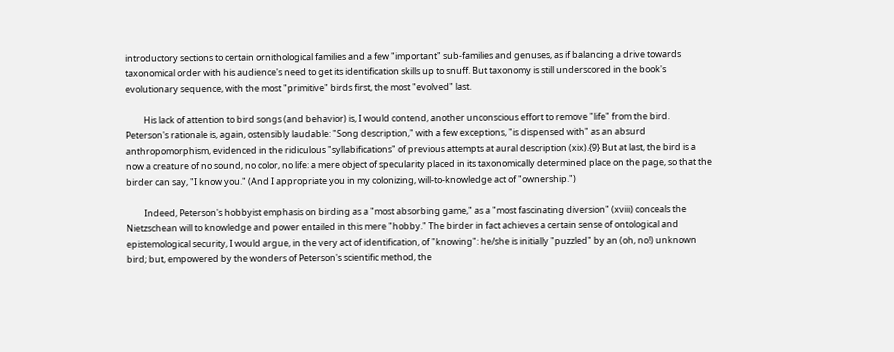introductory sections to certain ornithological families and a few "important" sub-families and genuses, as if balancing a drive towards taxonomical order with his audience's need to get its identification skills up to snuff. But taxonomy is still underscored in the book's evolutionary sequence, with the most "primitive" birds first, the most "evolved" last.

         His lack of attention to bird songs (and behavior) is, I would contend, another unconscious effort to remove "life" from the bird. Peterson's rationale is, again, ostensibly laudable: "Song description," with a few exceptions, "is dispensed with" as an absurd anthropomorphism, evidenced in the ridiculous "syllabifications" of previous attempts at aural description (xix).{9} But at last, the bird is a now a creature of no sound, no color, no life: a mere object of specularity placed in its taxonomically determined place on the page, so that the birder can say, "I know you." (And I appropriate you in my colonizing, will-to-knowledge act of "ownership.")

         Indeed, Peterson's hobbyist emphasis on birding as a "most absorbing game," as a "most fascinating diversion" (xviii) conceals the Nietzschean will to knowledge and power entailed in this mere "hobby." The birder in fact achieves a certain sense of ontological and epistemological security, I would argue, in the very act of identification, of "knowing": he/she is initially "puzzled" by an (oh, no!) unknown bird; but, empowered by the wonders of Peterson's scientific method, the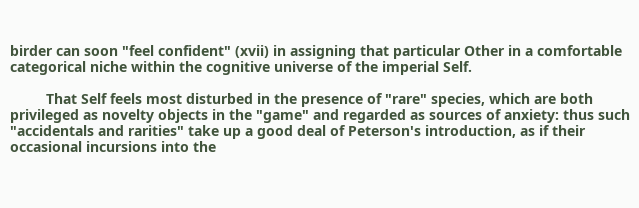birder can soon "feel confident" (xvii) in assigning that particular Other in a comfortable categorical niche within the cognitive universe of the imperial Self.

         That Self feels most disturbed in the presence of "rare" species, which are both privileged as novelty objects in the "game" and regarded as sources of anxiety: thus such "accidentals and rarities" take up a good deal of Peterson's introduction, as if their occasional incursions into the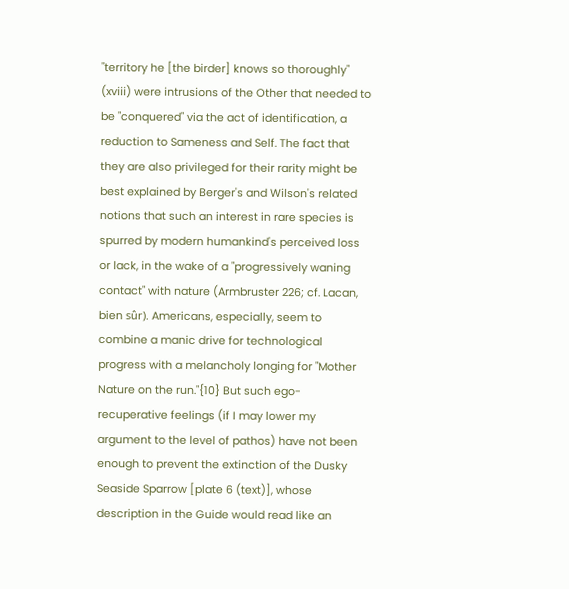"territory he [the birder] knows so thoroughly" (xviii) were intrusions of the Other that needed to be "conquered" via the act of identification, a reduction to Sameness and Self. The fact that they are also privileged for their rarity might be best explained by Berger's and Wilson's related notions that such an interest in rare species is spurred by modern humankind's perceived loss or lack, in the wake of a "progressively waning contact" with nature (Armbruster 226; cf. Lacan, bien sûr). Americans, especially, seem to combine a manic drive for technological progress with a melancholy longing for "Mother Nature on the run."{10} But such ego-recuperative feelings (if I may lower my argument to the level of pathos) have not been enough to prevent the extinction of the Dusky Seaside Sparrow [plate 6 (text)], whose description in the Guide would read like an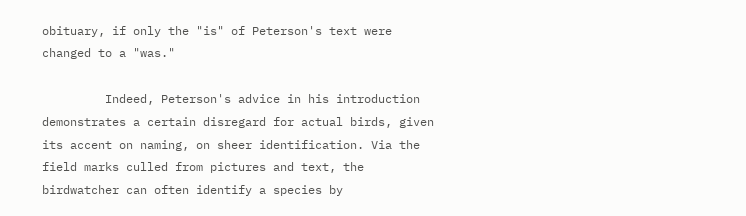obituary, if only the "is" of Peterson's text were changed to a "was."

         Indeed, Peterson's advice in his introduction demonstrates a certain disregard for actual birds, given its accent on naming, on sheer identification. Via the field marks culled from pictures and text, the birdwatcher can often identify a species by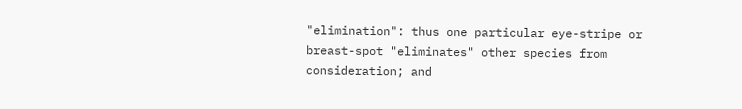"elimination": thus one particular eye-stripe or breast-spot "eliminates" other species from consideration; and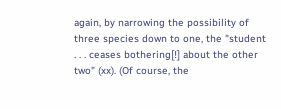again, by narrowing the possibility of three species down to one, the "student . . . ceases bothering[!] about the other two" (xx). (Of course, the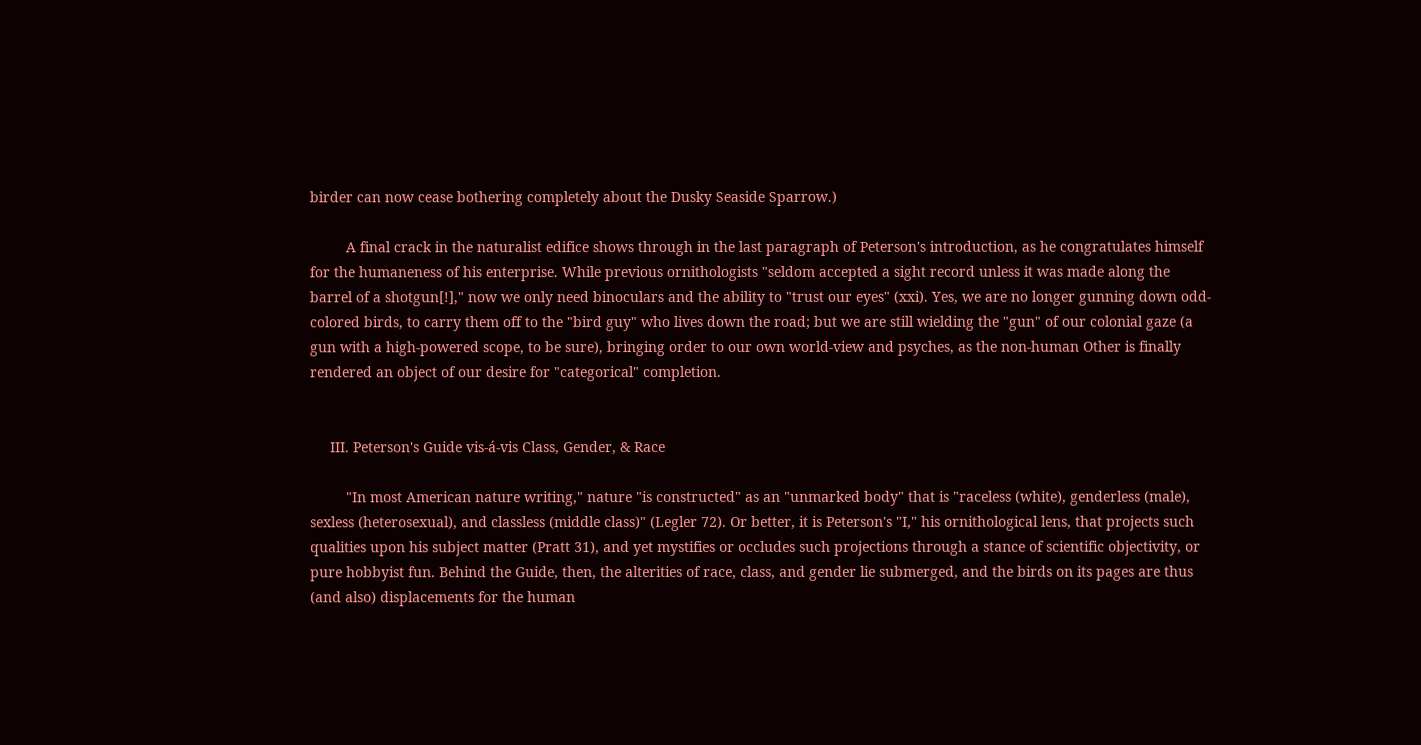birder can now cease bothering completely about the Dusky Seaside Sparrow.)

         A final crack in the naturalist edifice shows through in the last paragraph of Peterson's introduction, as he congratulates himself for the humaneness of his enterprise. While previous ornithologists "seldom accepted a sight record unless it was made along the barrel of a shotgun[!]," now we only need binoculars and the ability to "trust our eyes" (xxi). Yes, we are no longer gunning down odd-colored birds, to carry them off to the "bird guy" who lives down the road; but we are still wielding the "gun" of our colonial gaze (a gun with a high-powered scope, to be sure), bringing order to our own world-view and psyches, as the non-human Other is finally rendered an object of our desire for "categorical" completion.


     III. Peterson's Guide vis-á-vis Class, Gender, & Race

         "In most American nature writing," nature "is constructed" as an "unmarked body" that is "raceless (white), genderless (male), sexless (heterosexual), and classless (middle class)" (Legler 72). Or better, it is Peterson's "I," his ornithological lens, that projects such qualities upon his subject matter (Pratt 31), and yet mystifies or occludes such projections through a stance of scientific objectivity, or pure hobbyist fun. Behind the Guide, then, the alterities of race, class, and gender lie submerged, and the birds on its pages are thus (and also) displacements for the human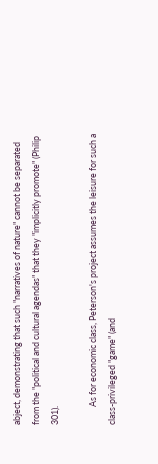abject, demonstrating that such "narratives of nature" cannot be separated from the "political and cultural agendas" that they "implicitly promote" (Philip 301).

         As for economic class, Peterson's project assumes the leisure for such a class-privileged "game" (and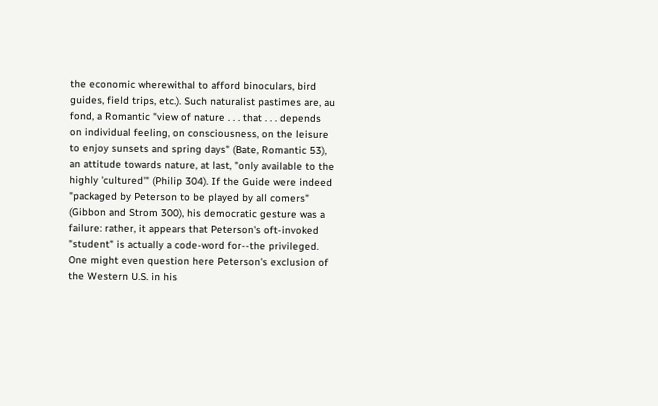the economic wherewithal to afford binoculars, bird guides, field trips, etc.). Such naturalist pastimes are, au fond, a Romantic "view of nature . . . that . . . depends on individual feeling, on consciousness, on the leisure to enjoy sunsets and spring days" (Bate, Romantic 53), an attitude towards nature, at last, "only available to the highly 'cultured'" (Philip 304). If the Guide were indeed "packaged by Peterson to be played by all comers" (Gibbon and Strom 300), his democratic gesture was a failure: rather, it appears that Peterson's oft-invoked "student" is actually a code-word for--the privileged. One might even question here Peterson's exclusion of the Western U.S. in his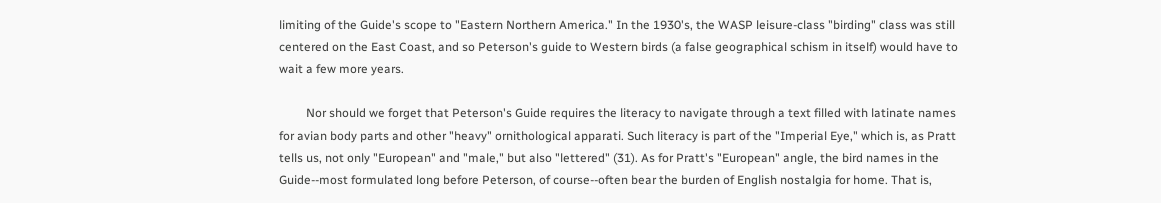limiting of the Guide's scope to "Eastern Northern America." In the 1930's, the WASP leisure-class "birding" class was still centered on the East Coast, and so Peterson's guide to Western birds (a false geographical schism in itself) would have to wait a few more years.

         Nor should we forget that Peterson's Guide requires the literacy to navigate through a text filled with latinate names for avian body parts and other "heavy" ornithological apparati. Such literacy is part of the "Imperial Eye," which is, as Pratt tells us, not only "European" and "male," but also "lettered" (31). As for Pratt's "European" angle, the bird names in the Guide--most formulated long before Peterson, of course--often bear the burden of English nostalgia for home. That is,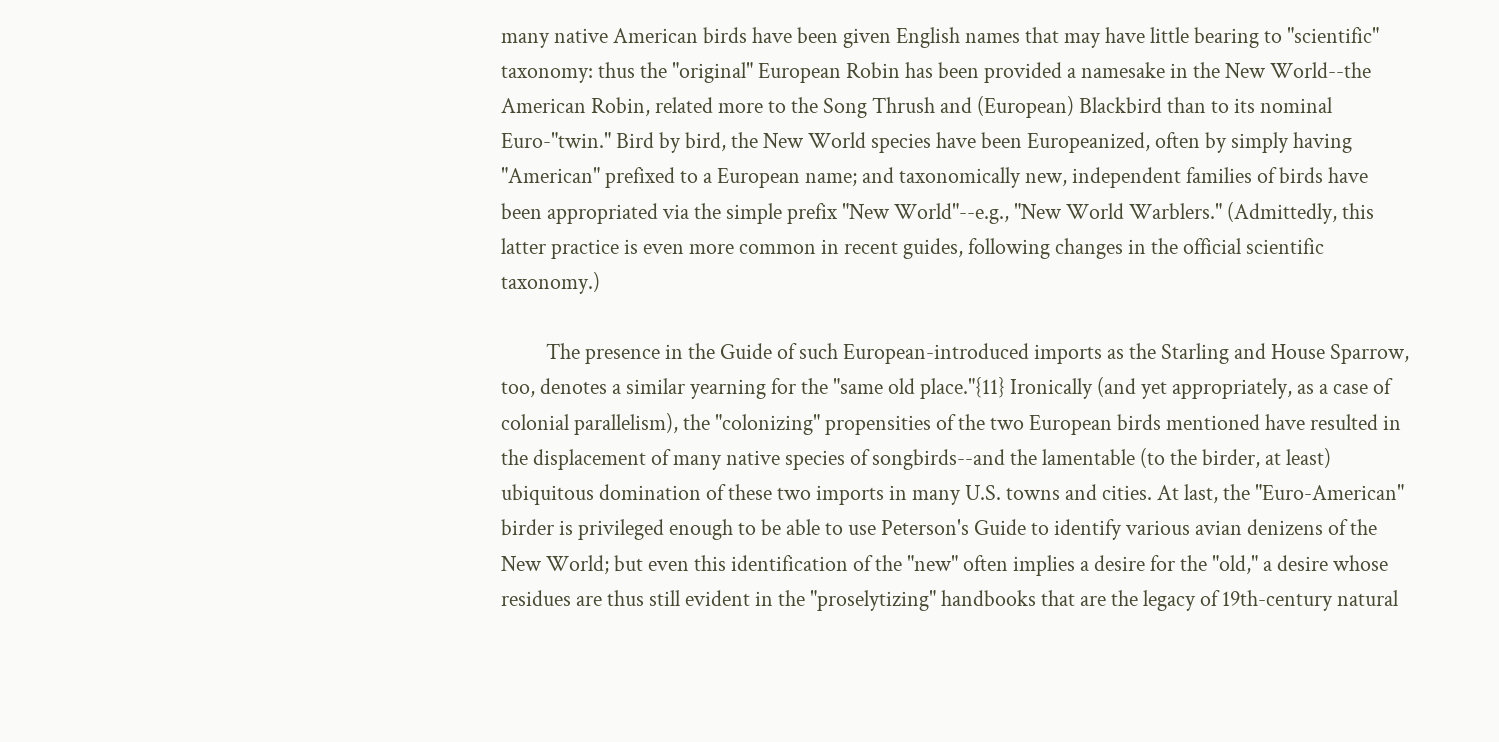many native American birds have been given English names that may have little bearing to "scientific" taxonomy: thus the "original" European Robin has been provided a namesake in the New World--the American Robin, related more to the Song Thrush and (European) Blackbird than to its nominal Euro-"twin." Bird by bird, the New World species have been Europeanized, often by simply having "American" prefixed to a European name; and taxonomically new, independent families of birds have been appropriated via the simple prefix "New World"--e.g., "New World Warblers." (Admittedly, this latter practice is even more common in recent guides, following changes in the official scientific taxonomy.)

         The presence in the Guide of such European-introduced imports as the Starling and House Sparrow, too, denotes a similar yearning for the "same old place."{11} Ironically (and yet appropriately, as a case of colonial parallelism), the "colonizing" propensities of the two European birds mentioned have resulted in the displacement of many native species of songbirds--and the lamentable (to the birder, at least) ubiquitous domination of these two imports in many U.S. towns and cities. At last, the "Euro-American" birder is privileged enough to be able to use Peterson's Guide to identify various avian denizens of the New World; but even this identification of the "new" often implies a desire for the "old," a desire whose residues are thus still evident in the "proselytizing" handbooks that are the legacy of 19th-century natural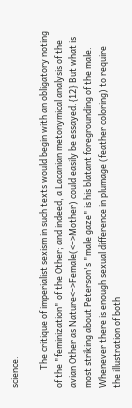science.

         The critique of imperialist sexism in such texts would begin with an obligatory noting of the "feminization" of the Other; and indeed, a Lacanian metonymical analysis of the avian Other as Nature<->Female(<->Mother) could easily be essayed.{12} But what is most striking about Peterson's "male gaze" is his blatant foregrounding of the male. Whenever there is enough sexual difference in plumage (feather coloring) to require the illustration of both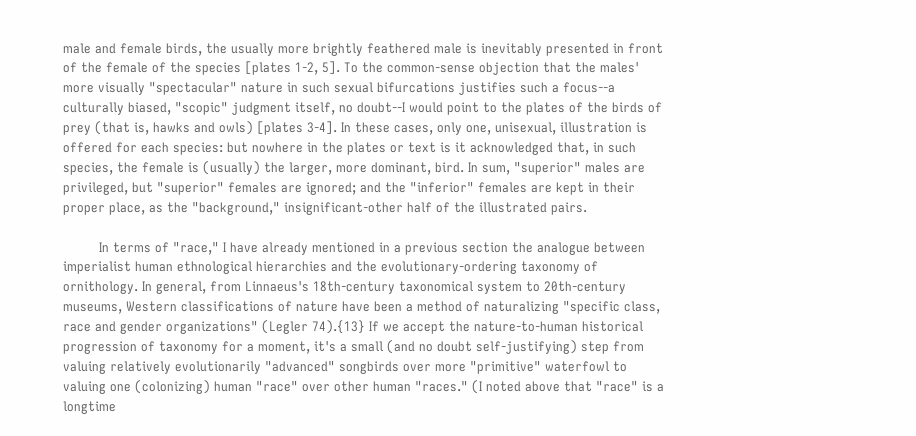male and female birds, the usually more brightly feathered male is inevitably presented in front of the female of the species [plates 1-2, 5]. To the common-sense objection that the males' more visually "spectacular" nature in such sexual bifurcations justifies such a focus--a culturally biased, "scopic" judgment itself, no doubt--I would point to the plates of the birds of prey (that is, hawks and owls) [plates 3-4]. In these cases, only one, unisexual, illustration is offered for each species: but nowhere in the plates or text is it acknowledged that, in such species, the female is (usually) the larger, more dominant, bird. In sum, "superior" males are privileged, but "superior" females are ignored; and the "inferior" females are kept in their proper place, as the "background," insignificant-other half of the illustrated pairs.

         In terms of "race," I have already mentioned in a previous section the analogue between imperialist human ethnological hierarchies and the evolutionary-ordering taxonomy of ornithology. In general, from Linnaeus's 18th-century taxonomical system to 20th-century museums, Western classifications of nature have been a method of naturalizing "specific class, race and gender organizations" (Legler 74).{13} If we accept the nature-to-human historical progression of taxonomy for a moment, it's a small (and no doubt self-justifying) step from valuing relatively evolutionarily "advanced" songbirds over more "primitive" waterfowl to valuing one (colonizing) human "race" over other human "races." (I noted above that "race" is a longtime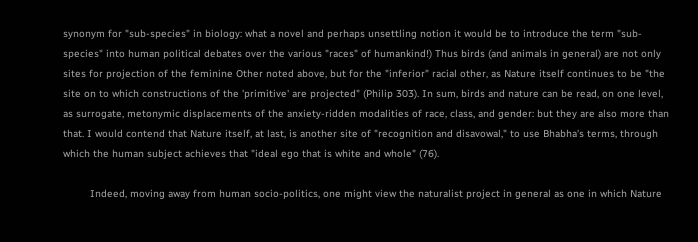synonym for "sub-species" in biology: what a novel and perhaps unsettling notion it would be to introduce the term "sub-species" into human political debates over the various "races" of humankind!) Thus birds (and animals in general) are not only sites for projection of the feminine Other noted above, but for the "inferior" racial other, as Nature itself continues to be "the site on to which constructions of the 'primitive' are projected" (Philip 303). In sum, birds and nature can be read, on one level, as surrogate, metonymic displacements of the anxiety-ridden modalities of race, class, and gender: but they are also more than that. I would contend that Nature itself, at last, is another site of "recognition and disavowal," to use Bhabha's terms, through which the human subject achieves that "ideal ego that is white and whole" (76).

         Indeed, moving away from human socio-politics, one might view the naturalist project in general as one in which Nature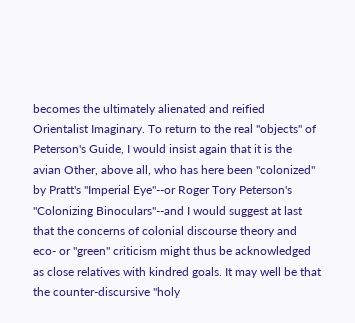becomes the ultimately alienated and reified Orientalist Imaginary. To return to the real "objects" of Peterson's Guide, I would insist again that it is the avian Other, above all, who has here been "colonized" by Pratt's "Imperial Eye"--or Roger Tory Peterson's "Colonizing Binoculars"--and I would suggest at last that the concerns of colonial discourse theory and eco- or "green" criticism might thus be acknowledged as close relatives with kindred goals. It may well be that the counter-discursive "holy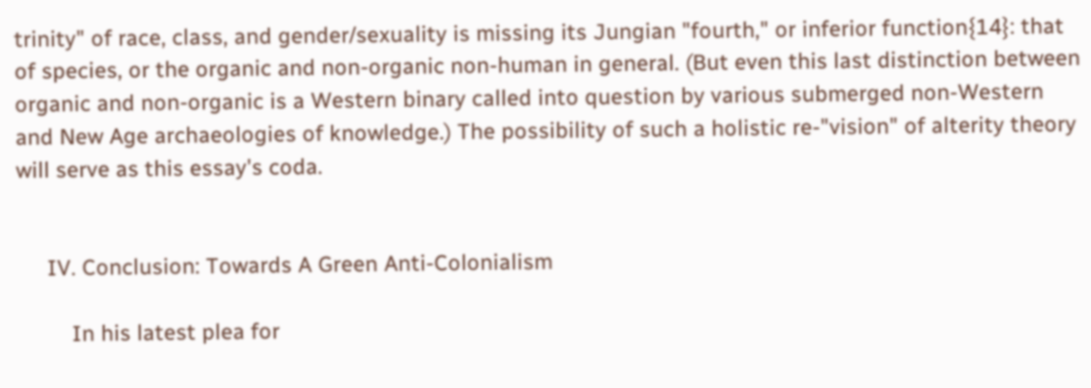trinity" of race, class, and gender/sexuality is missing its Jungian "fourth," or inferior function{14}: that of species, or the organic and non-organic non-human in general. (But even this last distinction between organic and non-organic is a Western binary called into question by various submerged non-Western and New Age archaeologies of knowledge.) The possibility of such a holistic re-"vision" of alterity theory will serve as this essay's coda.


     IV. Conclusion: Towards A Green Anti-Colonialism

         In his latest plea for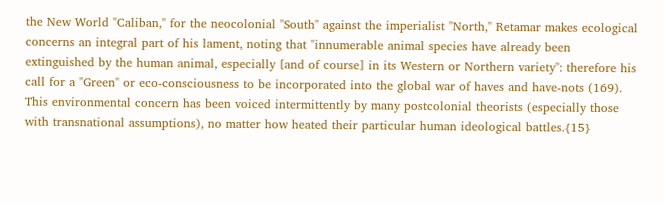the New World "Caliban," for the neocolonial "South" against the imperialist "North," Retamar makes ecological concerns an integral part of his lament, noting that "innumerable animal species have already been extinguished by the human animal, especially [and of course] in its Western or Northern variety": therefore his call for a "Green" or eco-consciousness to be incorporated into the global war of haves and have-nots (169). This environmental concern has been voiced intermittently by many postcolonial theorists (especially those with transnational assumptions), no matter how heated their particular human ideological battles.{15}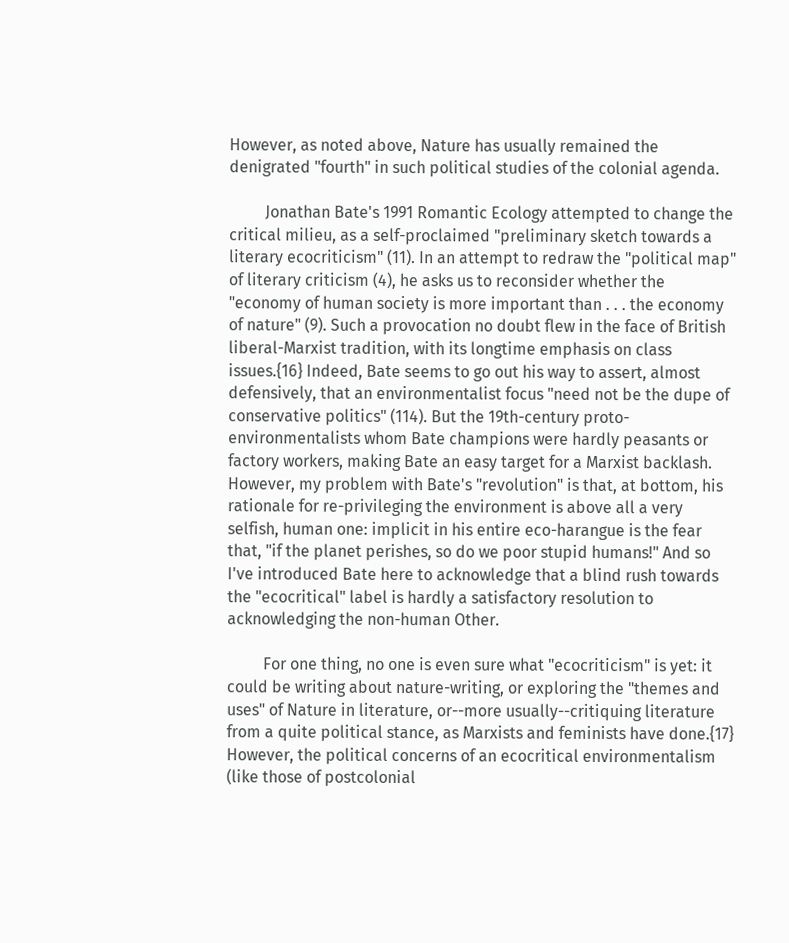However, as noted above, Nature has usually remained the denigrated "fourth" in such political studies of the colonial agenda.

         Jonathan Bate's 1991 Romantic Ecology attempted to change the critical milieu, as a self-proclaimed "preliminary sketch towards a literary ecocriticism" (11). In an attempt to redraw the "political map" of literary criticism (4), he asks us to reconsider whether the "economy of human society is more important than . . . the economy of nature" (9). Such a provocation no doubt flew in the face of British liberal-Marxist tradition, with its longtime emphasis on class issues.{16} Indeed, Bate seems to go out his way to assert, almost defensively, that an environmentalist focus "need not be the dupe of conservative politics" (114). But the 19th-century proto-environmentalists whom Bate champions were hardly peasants or factory workers, making Bate an easy target for a Marxist backlash. However, my problem with Bate's "revolution" is that, at bottom, his rationale for re-privileging the environment is above all a very selfish, human one: implicit in his entire eco-harangue is the fear that, "if the planet perishes, so do we poor stupid humans!" And so I've introduced Bate here to acknowledge that a blind rush towards the "ecocritical" label is hardly a satisfactory resolution to acknowledging the non-human Other.

         For one thing, no one is even sure what "ecocriticism" is yet: it could be writing about nature-writing, or exploring the "themes and uses" of Nature in literature, or--more usually--critiquing literature from a quite political stance, as Marxists and feminists have done.{17} However, the political concerns of an ecocritical environmentalism (like those of postcolonial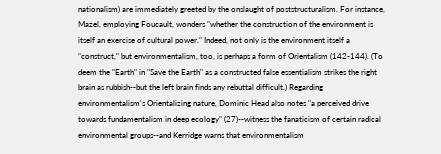nationalism) are immediately greeted by the onslaught of poststructuralism. For instance, Mazel, employing Foucault, wonders "whether the construction of the environment is itself an exercise of cultural power." Indeed, not only is the environment itself a "construct," but environmentalism, too, is perhaps a form of Orientalism (142-144). (To deem the "Earth" in "Save the Earth" as a constructed false essentialism strikes the right brain as rubbish--but the left brain finds any rebuttal difficult.) Regarding environmentalism's Orientalizing nature, Dominic Head also notes "a perceived drive towards fundamentalism in deep ecology" (27)--witness the fanaticism of certain radical environmental groups--and Kerridge warns that environmentalism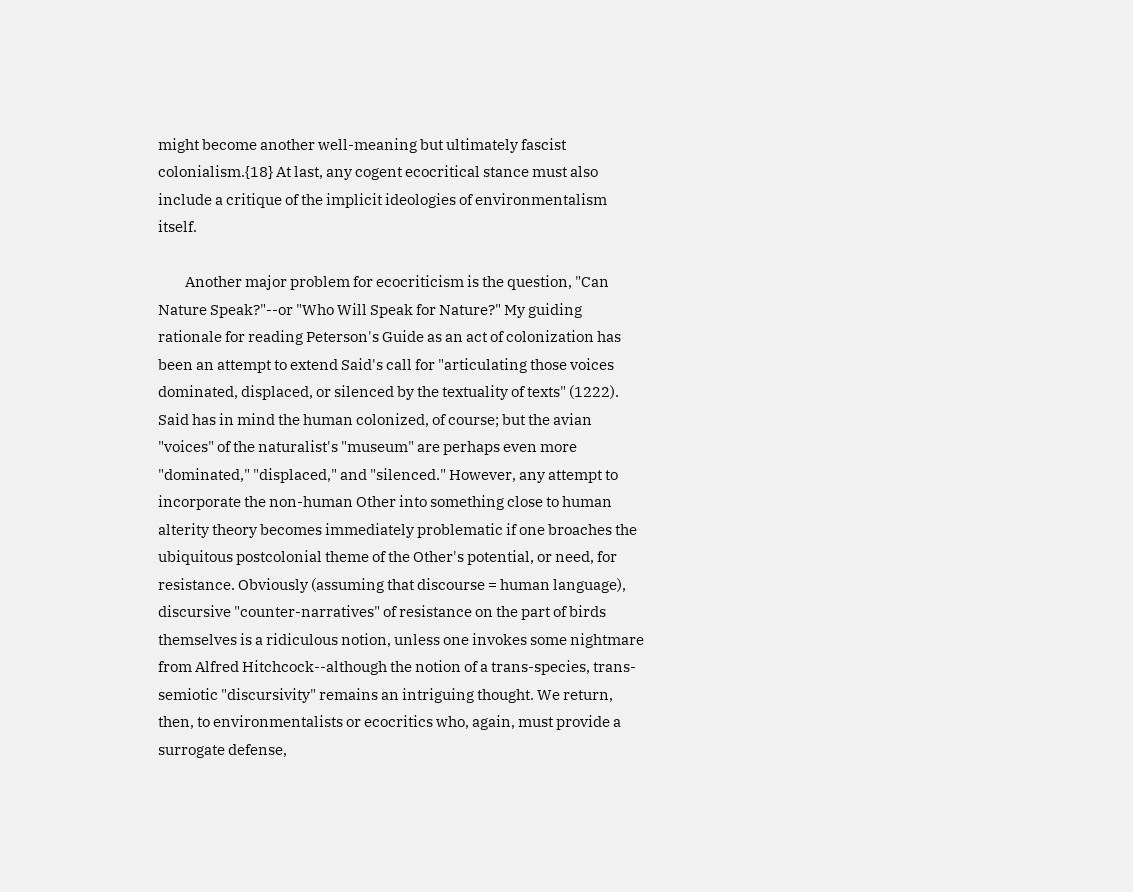might become another well-meaning but ultimately fascist colonialism.{18} At last, any cogent ecocritical stance must also include a critique of the implicit ideologies of environmentalism itself.

         Another major problem for ecocriticism is the question, "Can Nature Speak?"--or "Who Will Speak for Nature?" My guiding rationale for reading Peterson's Guide as an act of colonization has been an attempt to extend Said's call for "articulating those voices dominated, displaced, or silenced by the textuality of texts" (1222). Said has in mind the human colonized, of course; but the avian "voices" of the naturalist's "museum" are perhaps even more "dominated," "displaced," and "silenced." However, any attempt to incorporate the non-human Other into something close to human alterity theory becomes immediately problematic if one broaches the ubiquitous postcolonial theme of the Other's potential, or need, for resistance. Obviously (assuming that discourse = human language), discursive "counter-narratives" of resistance on the part of birds themselves is a ridiculous notion, unless one invokes some nightmare from Alfred Hitchcock--although the notion of a trans-species, trans-semiotic "discursivity" remains an intriguing thought. We return, then, to environmentalists or ecocritics who, again, must provide a surrogate defense,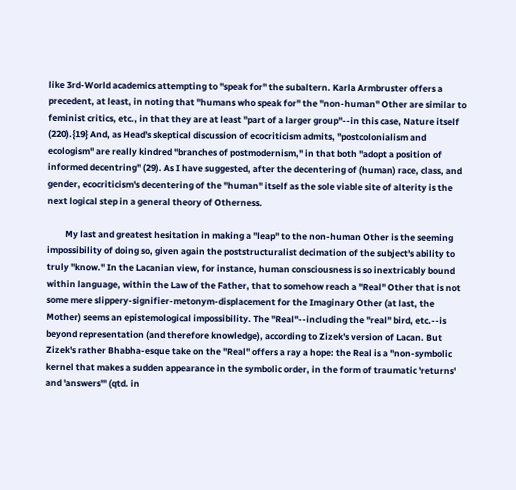like 3rd-World academics attempting to "speak for" the subaltern. Karla Armbruster offers a precedent, at least, in noting that "humans who speak for" the "non-human" Other are similar to feminist critics, etc., in that they are at least "part of a larger group"--in this case, Nature itself (220).{19} And, as Head's skeptical discussion of ecocriticism admits, "postcolonialism and ecologism" are really kindred "branches of postmodernism," in that both "adopt a position of informed decentring" (29). As I have suggested, after the decentering of (human) race, class, and gender, ecocriticism's decentering of the "human" itself as the sole viable site of alterity is the next logical step in a general theory of Otherness.

         My last and greatest hesitation in making a "leap" to the non-human Other is the seeming impossibility of doing so, given again the poststructuralist decimation of the subject's ability to truly "know." In the Lacanian view, for instance, human consciousness is so inextricably bound within language, within the Law of the Father, that to somehow reach a "Real" Other that is not some mere slippery-signifier-metonym-displacement for the Imaginary Other (at last, the Mother) seems an epistemological impossibility. The "Real"--including the "real" bird, etc.--is beyond representation (and therefore knowledge), according to Zizek's version of Lacan. But Zizek's rather Bhabha-esque take on the "Real" offers a ray a hope: the Real is a "non-symbolic kernel that makes a sudden appearance in the symbolic order, in the form of traumatic 'returns' and 'answers'" (qtd. in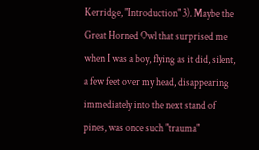Kerridge, "Introduction" 3). Maybe the Great Horned Owl that surprised me when I was a boy, flying as it did, silent, a few feet over my head, disappearing immediately into the next stand of pines, was once such "trauma"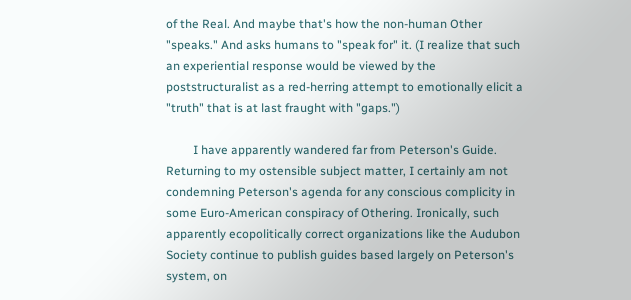of the Real. And maybe that's how the non-human Other "speaks." And asks humans to "speak for" it. (I realize that such an experiential response would be viewed by the poststructuralist as a red-herring attempt to emotionally elicit a "truth" that is at last fraught with "gaps.")

         I have apparently wandered far from Peterson's Guide. Returning to my ostensible subject matter, I certainly am not condemning Peterson's agenda for any conscious complicity in some Euro-American conspiracy of Othering. Ironically, such apparently ecopolitically correct organizations like the Audubon Society continue to publish guides based largely on Peterson's system, on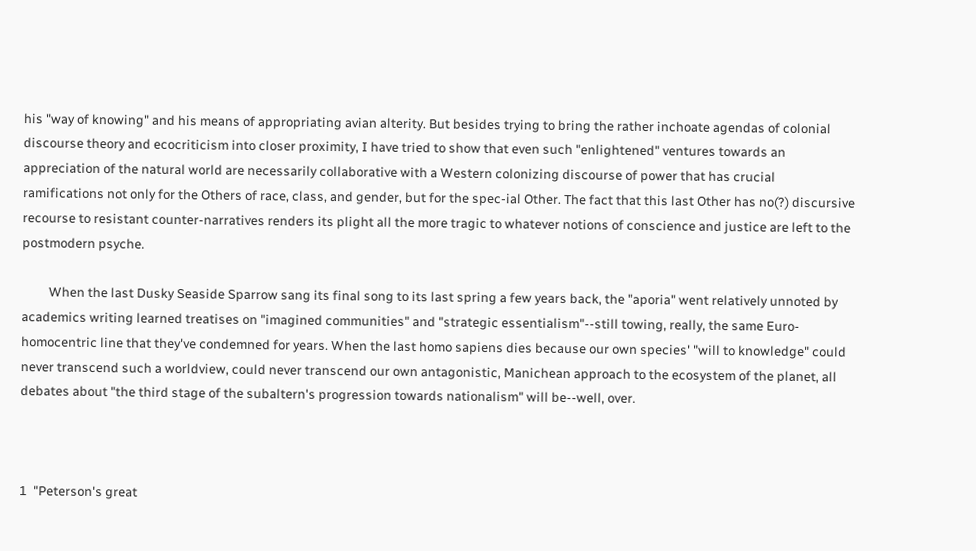his "way of knowing" and his means of appropriating avian alterity. But besides trying to bring the rather inchoate agendas of colonial discourse theory and ecocriticism into closer proximity, I have tried to show that even such "enlightened" ventures towards an appreciation of the natural world are necessarily collaborative with a Western colonizing discourse of power that has crucial ramifications not only for the Others of race, class, and gender, but for the spec-ial Other. The fact that this last Other has no(?) discursive recourse to resistant counter-narratives renders its plight all the more tragic to whatever notions of conscience and justice are left to the postmodern psyche.

         When the last Dusky Seaside Sparrow sang its final song to its last spring a few years back, the "aporia" went relatively unnoted by academics writing learned treatises on "imagined communities" and "strategic essentialism"--still towing, really, the same Euro-homocentric line that they've condemned for years. When the last homo sapiens dies because our own species' "will to knowledge" could never transcend such a worldview, could never transcend our own antagonistic, Manichean approach to the ecosystem of the planet, all debates about "the third stage of the subaltern's progression towards nationalism" will be--well, over.



1  "Peterson's great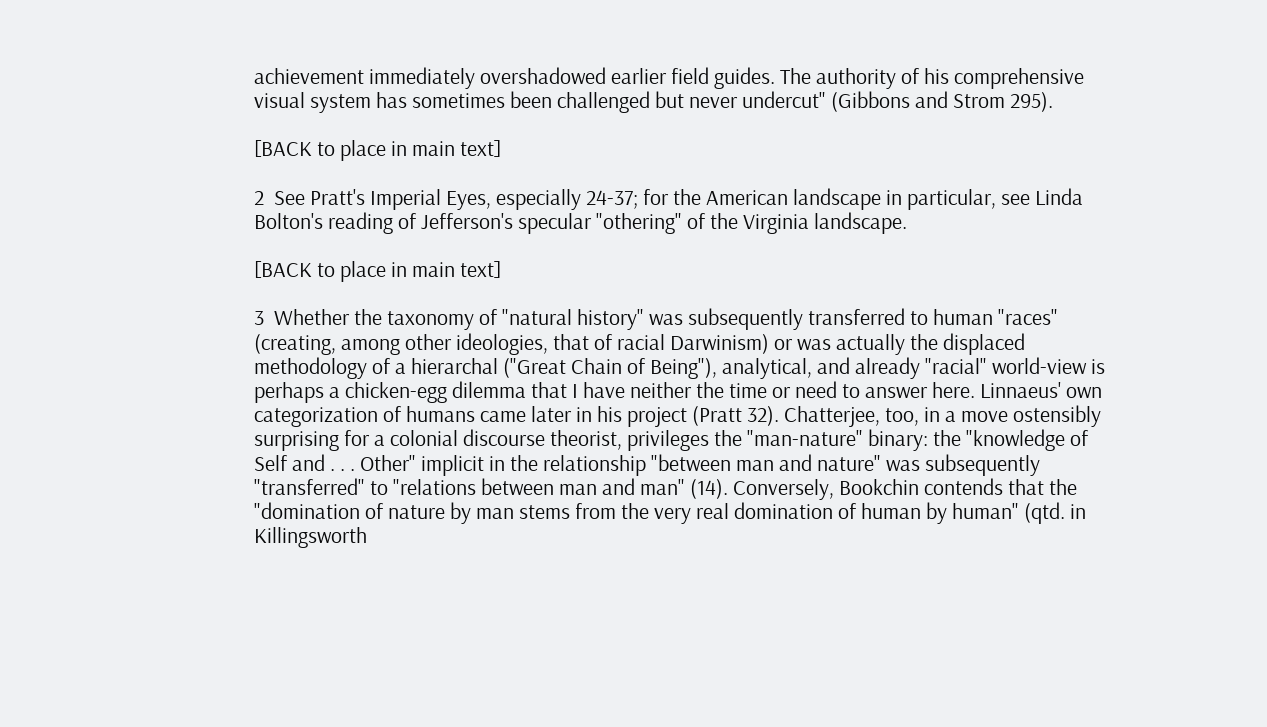achievement immediately overshadowed earlier field guides. The authority of his comprehensive visual system has sometimes been challenged but never undercut" (Gibbons and Strom 295).

[BACK to place in main text]

2  See Pratt's Imperial Eyes, especially 24-37; for the American landscape in particular, see Linda Bolton's reading of Jefferson's specular "othering" of the Virginia landscape.

[BACK to place in main text]

3  Whether the taxonomy of "natural history" was subsequently transferred to human "races" (creating, among other ideologies, that of racial Darwinism) or was actually the displaced methodology of a hierarchal ("Great Chain of Being"), analytical, and already "racial" world-view is perhaps a chicken-egg dilemma that I have neither the time or need to answer here. Linnaeus' own categorization of humans came later in his project (Pratt 32). Chatterjee, too, in a move ostensibly surprising for a colonial discourse theorist, privileges the "man-nature" binary: the "knowledge of Self and . . . Other" implicit in the relationship "between man and nature" was subsequently "transferred" to "relations between man and man" (14). Conversely, Bookchin contends that the "domination of nature by man stems from the very real domination of human by human" (qtd. in Killingsworth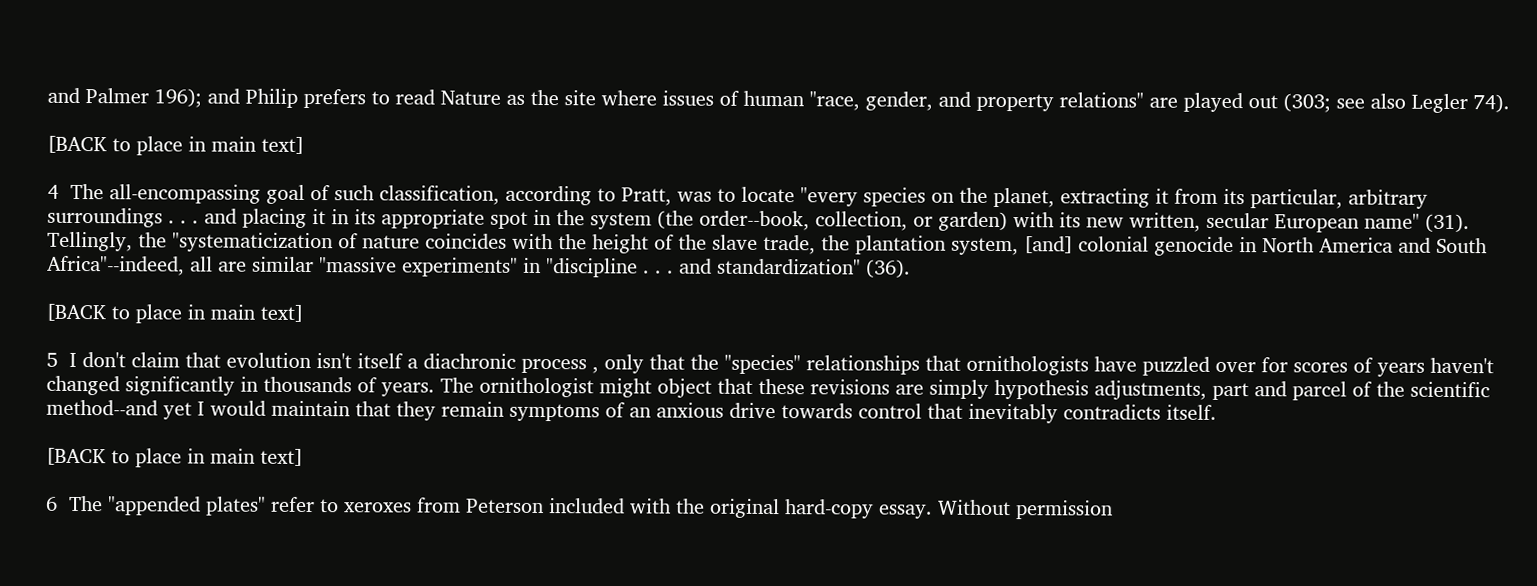and Palmer 196); and Philip prefers to read Nature as the site where issues of human "race, gender, and property relations" are played out (303; see also Legler 74).

[BACK to place in main text]

4  The all-encompassing goal of such classification, according to Pratt, was to locate "every species on the planet, extracting it from its particular, arbitrary surroundings . . . and placing it in its appropriate spot in the system (the order--book, collection, or garden) with its new written, secular European name" (31). Tellingly, the "systematicization of nature coincides with the height of the slave trade, the plantation system, [and] colonial genocide in North America and South Africa"--indeed, all are similar "massive experiments" in "discipline . . . and standardization" (36).

[BACK to place in main text]

5  I don't claim that evolution isn't itself a diachronic process , only that the "species" relationships that ornithologists have puzzled over for scores of years haven't changed significantly in thousands of years. The ornithologist might object that these revisions are simply hypothesis adjustments, part and parcel of the scientific method--and yet I would maintain that they remain symptoms of an anxious drive towards control that inevitably contradicts itself.

[BACK to place in main text]

6  The "appended plates" refer to xeroxes from Peterson included with the original hard-copy essay. Without permission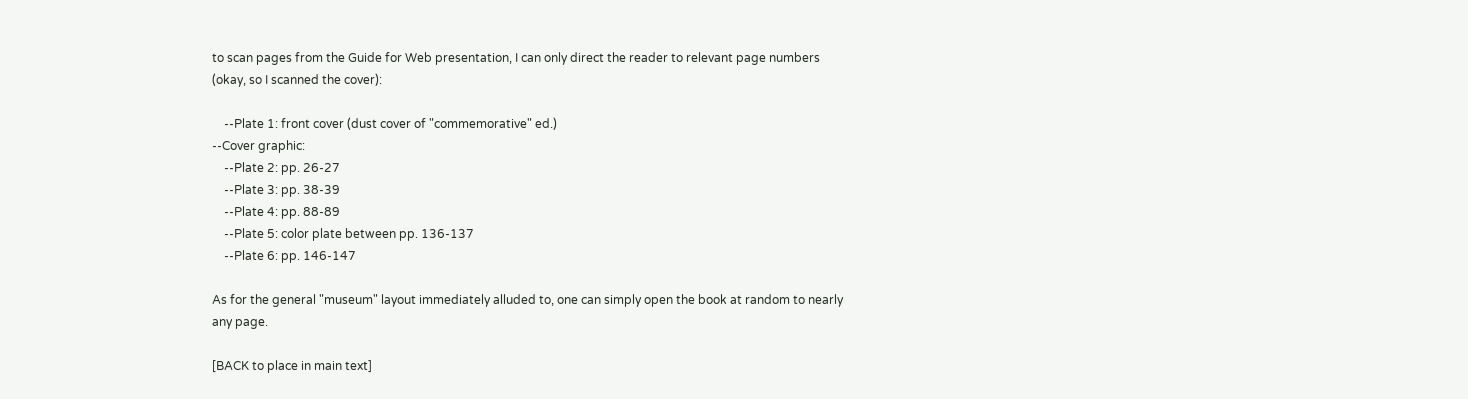to scan pages from the Guide for Web presentation, I can only direct the reader to relevant page numbers (okay, so I scanned the cover):

    --Plate 1: front cover (dust cover of "commemorative" ed.)
--Cover graphic:
    --Plate 2: pp. 26-27
    --Plate 3: pp. 38-39
    --Plate 4: pp. 88-89
    --Plate 5: color plate between pp. 136-137
    --Plate 6: pp. 146-147

As for the general "museum" layout immediately alluded to, one can simply open the book at random to nearly any page.

[BACK to place in main text]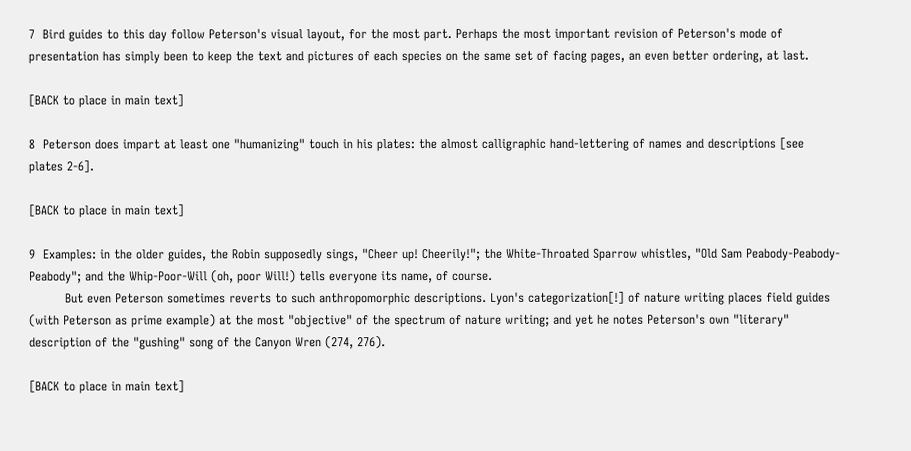7  Bird guides to this day follow Peterson's visual layout, for the most part. Perhaps the most important revision of Peterson's mode of presentation has simply been to keep the text and pictures of each species on the same set of facing pages, an even better ordering, at last.

[BACK to place in main text]

8  Peterson does impart at least one "humanizing" touch in his plates: the almost calligraphic hand-lettering of names and descriptions [see plates 2-6].

[BACK to place in main text]

9  Examples: in the older guides, the Robin supposedly sings, "Cheer up! Cheerily!"; the White-Throated Sparrow whistles, "Old Sam Peabody-Peabody-Peabody"; and the Whip-Poor-Will (oh, poor Will!) tells everyone its name, of course.
         But even Peterson sometimes reverts to such anthropomorphic descriptions. Lyon's categorization[!] of nature writing places field guides (with Peterson as prime example) at the most "objective" of the spectrum of nature writing; and yet he notes Peterson's own "literary" description of the "gushing" song of the Canyon Wren (274, 276).

[BACK to place in main text]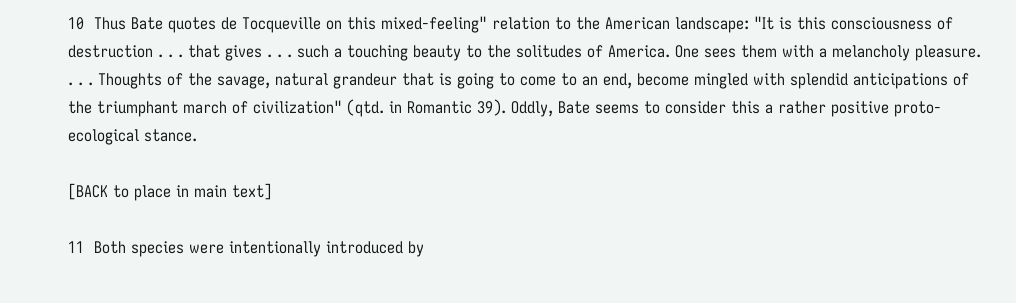10  Thus Bate quotes de Tocqueville on this mixed-feeling" relation to the American landscape: "It is this consciousness of destruction . . . that gives . . . such a touching beauty to the solitudes of America. One sees them with a melancholy pleasure. . . . Thoughts of the savage, natural grandeur that is going to come to an end, become mingled with splendid anticipations of the triumphant march of civilization" (qtd. in Romantic 39). Oddly, Bate seems to consider this a rather positive proto-ecological stance.

[BACK to place in main text]

11  Both species were intentionally introduced by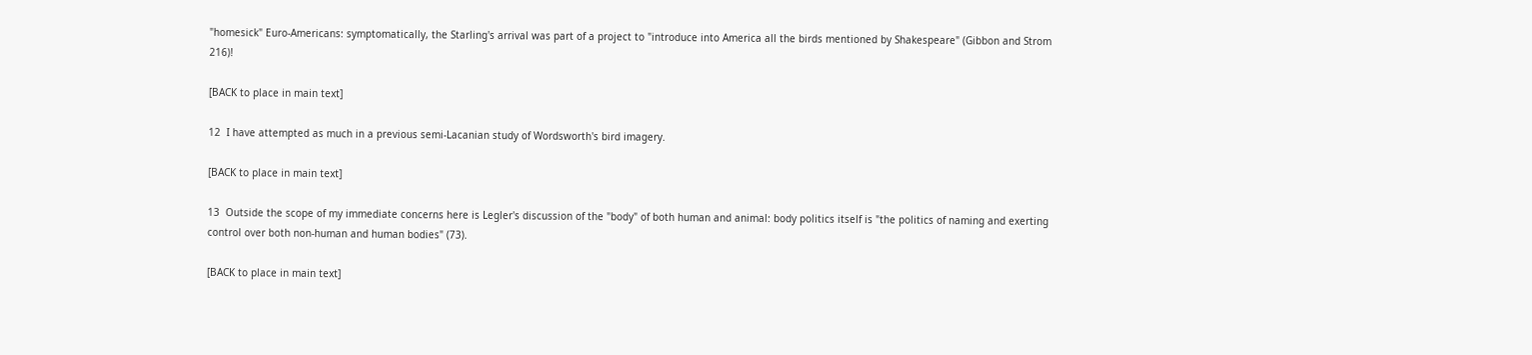"homesick" Euro-Americans: symptomatically, the Starling's arrival was part of a project to "introduce into America all the birds mentioned by Shakespeare" (Gibbon and Strom 216)!

[BACK to place in main text]

12  I have attempted as much in a previous semi-Lacanian study of Wordsworth's bird imagery.

[BACK to place in main text]

13  Outside the scope of my immediate concerns here is Legler's discussion of the "body" of both human and animal: body politics itself is "the politics of naming and exerting control over both non-human and human bodies" (73).

[BACK to place in main text]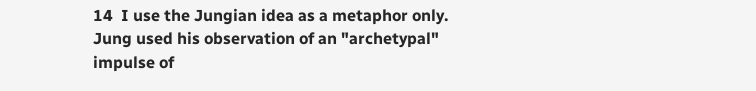14  I use the Jungian idea as a metaphor only. Jung used his observation of an "archetypal" impulse of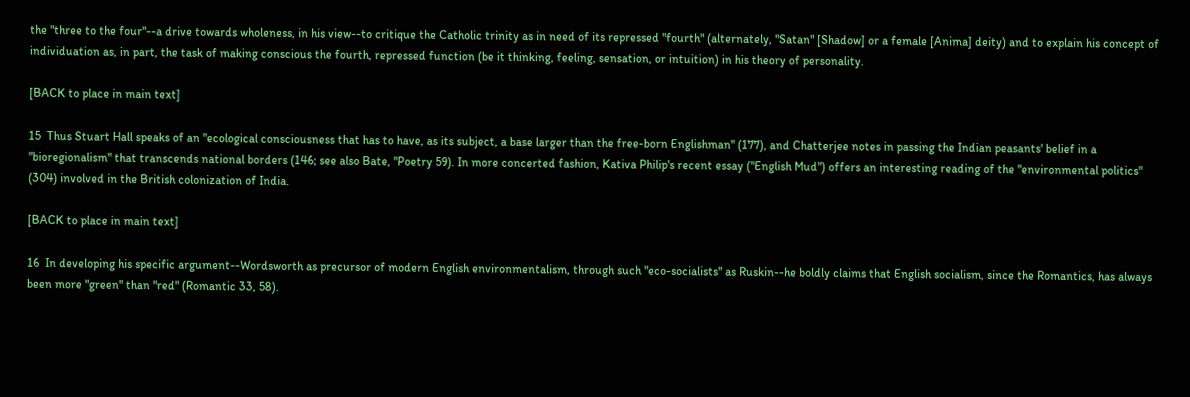the "three to the four"--a drive towards wholeness, in his view--to critique the Catholic trinity as in need of its repressed "fourth" (alternately, "Satan" [Shadow] or a female [Anima] deity) and to explain his concept of individuation as, in part, the task of making conscious the fourth, repressed function (be it thinking, feeling, sensation, or intuition) in his theory of personality.

[BACK to place in main text]

15  Thus Stuart Hall speaks of an "ecological consciousness that has to have, as its subject, a base larger than the free-born Englishman" (177), and Chatterjee notes in passing the Indian peasants' belief in a "bioregionalism" that transcends national borders (146; see also Bate, "Poetry 59). In more concerted fashion, Kativa Philip's recent essay ("English Mud") offers an interesting reading of the "environmental politics" (304) involved in the British colonization of India.

[BACK to place in main text]

16  In developing his specific argument--Wordsworth as precursor of modern English environmentalism, through such "eco-socialists" as Ruskin--he boldly claims that English socialism, since the Romantics, has always been more "green" than "red" (Romantic 33, 58).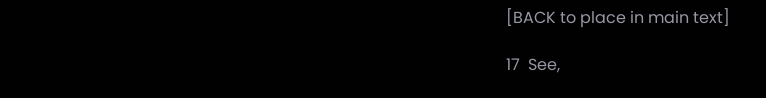[BACK to place in main text]

17  See,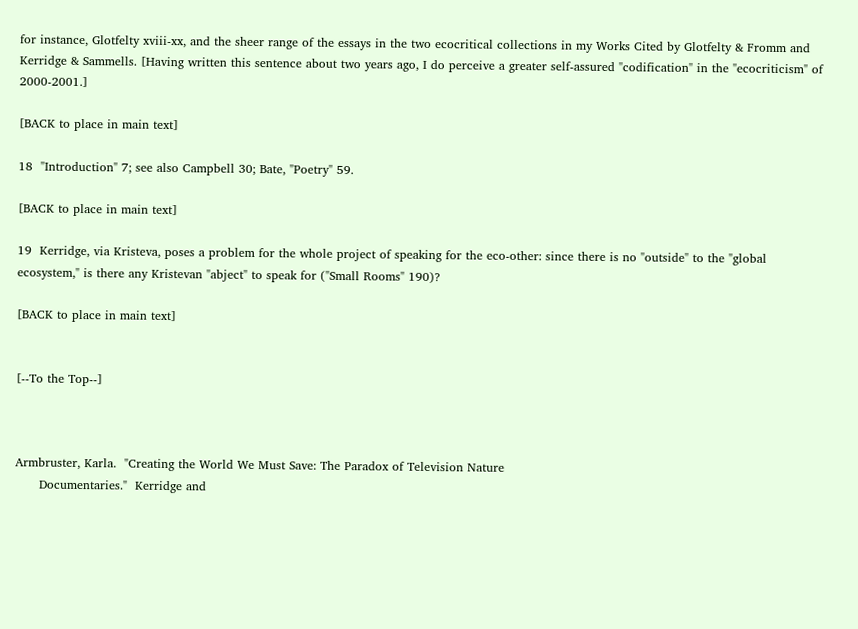for instance, Glotfelty xviii-xx, and the sheer range of the essays in the two ecocritical collections in my Works Cited by Glotfelty & Fromm and Kerridge & Sammells. [Having written this sentence about two years ago, I do perceive a greater self-assured "codification" in the "ecocriticism" of 2000-2001.]

[BACK to place in main text]

18  "Introduction" 7; see also Campbell 30; Bate, "Poetry" 59.

[BACK to place in main text]

19  Kerridge, via Kristeva, poses a problem for the whole project of speaking for the eco-other: since there is no "outside" to the "global ecosystem," is there any Kristevan "abject" to speak for ("Small Rooms" 190)?

[BACK to place in main text]


[--To the Top--]



Armbruster, Karla.  "Creating the World We Must Save: The Paradox of Television Nature
      Documentaries."  Kerridge and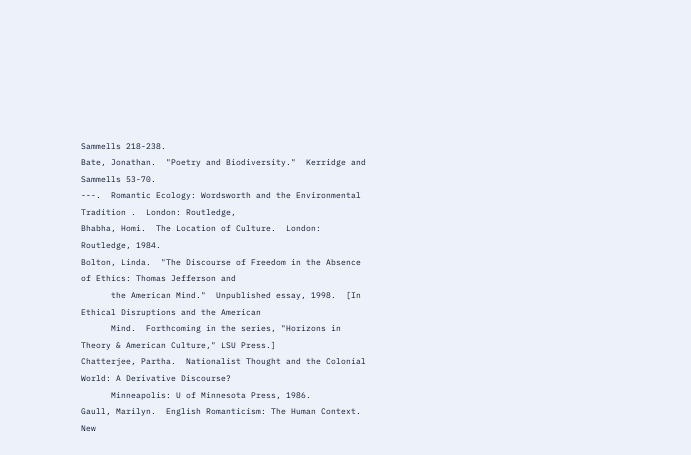Sammells 218-238.
Bate, Jonathan.  "Poetry and Biodiversity."  Kerridge and Sammells 53-70.
---.  Romantic Ecology: Wordsworth and the Environmental Tradition .  London: Routledge,
Bhabha, Homi.  The Location of Culture.  London: Routledge, 1984.
Bolton, Linda.  "The Discourse of Freedom in the Absence of Ethics: Thomas Jefferson and
      the American Mind."  Unpublished essay, 1998.  [In Ethical Disruptions and the American
      Mind.  Forthcoming in the series, "Horizons in Theory & American Culture," LSU Press.]
Chatterjee, Partha.  Nationalist Thought and the Colonial World: A Derivative Discourse?
      Minneapolis: U of Minnesota Press, 1986.
Gaull, Marilyn.  English Romanticism: The Human Context.  New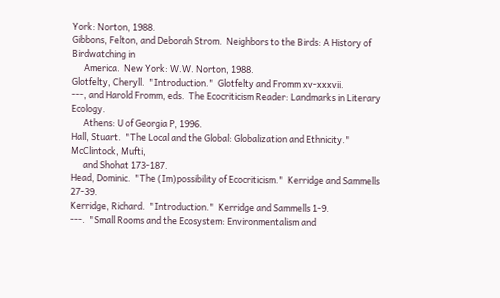York: Norton, 1988.
Gibbons, Felton, and Deborah Strom.  Neighbors to the Birds: A History of Birdwatching in
      America.  New York: W.W. Norton, 1988.
Glotfelty, Cheryll.  "Introduction."  Glotfelty and Fromm xv-xxxvii.
---, and Harold Fromm, eds.  The Ecocriticism Reader: Landmarks in Literary Ecology.
      Athens: U of Georgia P, 1996.
Hall, Stuart.  "The Local and the Global: Globalization and Ethnicity."  McClintock, Mufti,
      and Shohat 173-187.
Head, Dominic.  "The (Im)possibility of Ecocriticism."  Kerridge and Sammells 27-39.
Kerridge, Richard.  "Introduction."  Kerridge and Sammells 1-9.
---.  "Small Rooms and the Ecosystem: Environmentalism and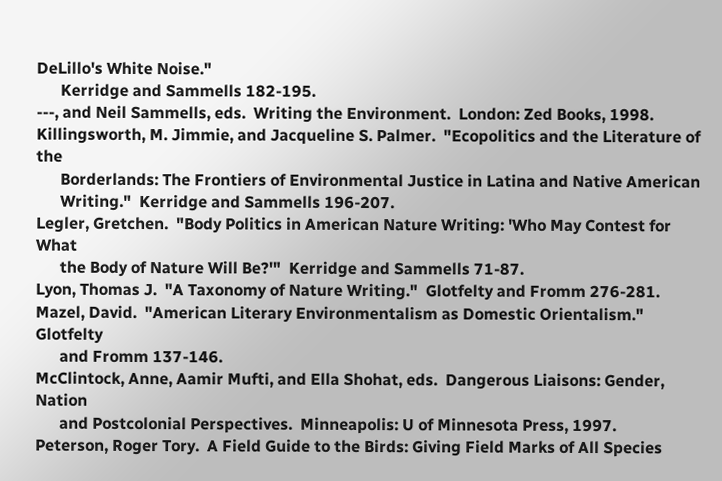DeLillo's White Noise."
      Kerridge and Sammells 182-195.
---, and Neil Sammells, eds.  Writing the Environment.  London: Zed Books, 1998.
Killingsworth, M. Jimmie, and Jacqueline S. Palmer.  "Ecopolitics and the Literature of the
      Borderlands: The Frontiers of Environmental Justice in Latina and Native American
      Writing."  Kerridge and Sammells 196-207.
Legler, Gretchen.  "Body Politics in American Nature Writing: 'Who May Contest for What
      the Body of Nature Will Be?'"  Kerridge and Sammells 71-87.
Lyon, Thomas J.  "A Taxonomy of Nature Writing."  Glotfelty and Fromm 276-281.
Mazel, David.  "American Literary Environmentalism as Domestic Orientalism."  Glotfelty
      and Fromm 137-146.
McClintock, Anne, Aamir Mufti, and Ella Shohat, eds.  Dangerous Liaisons: Gender, Nation
      and Postcolonial Perspectives.  Minneapolis: U of Minnesota Press, 1997.
Peterson, Roger Tory.  A Field Guide to the Birds: Giving Field Marks of All Species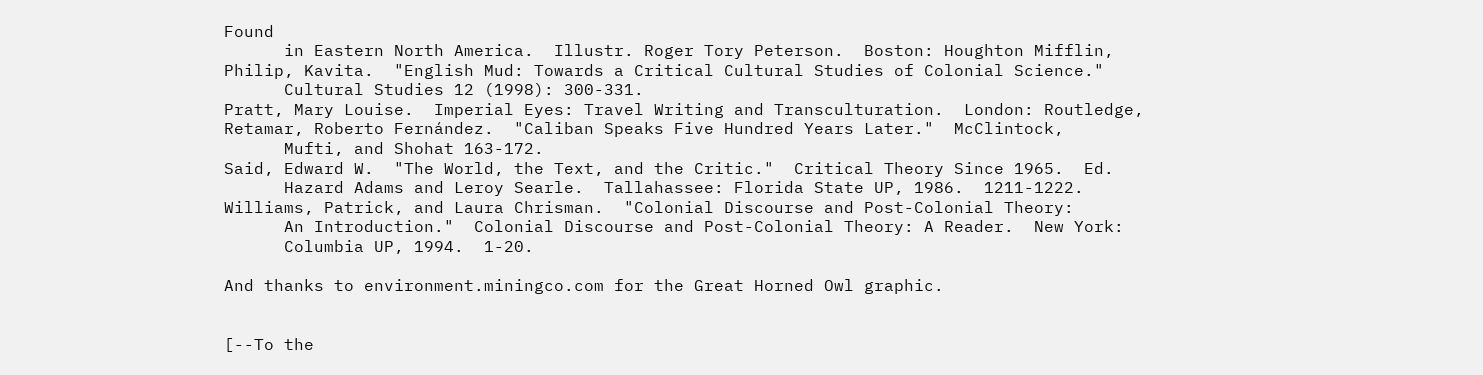Found
      in Eastern North America.  Illustr. Roger Tory Peterson.  Boston: Houghton Mifflin,
Philip, Kavita.  "English Mud: Towards a Critical Cultural Studies of Colonial Science."
      Cultural Studies 12 (1998): 300-331.
Pratt, Mary Louise.  Imperial Eyes: Travel Writing and Transculturation.  London: Routledge,
Retamar, Roberto Fernández.  "Caliban Speaks Five Hundred Years Later."  McClintock,
      Mufti, and Shohat 163-172.
Said, Edward W.  "The World, the Text, and the Critic."  Critical Theory Since 1965.  Ed.
      Hazard Adams and Leroy Searle.  Tallahassee: Florida State UP, 1986.  1211-1222.
Williams, Patrick, and Laura Chrisman.  "Colonial Discourse and Post-Colonial Theory:
      An Introduction."  Colonial Discourse and Post-Colonial Theory: A Reader.  New York:
      Columbia UP, 1994.  1-20.

And thanks to environment.miningco.com for the Great Horned Owl graphic.


[--To the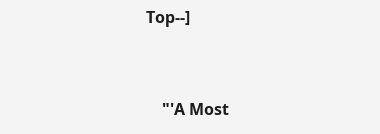Top--]


    "'A Most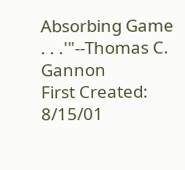Absorbing Game . . .'"--Thomas C. Gannon
First Created: 8/15/01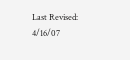Last Revised: 4/16/07